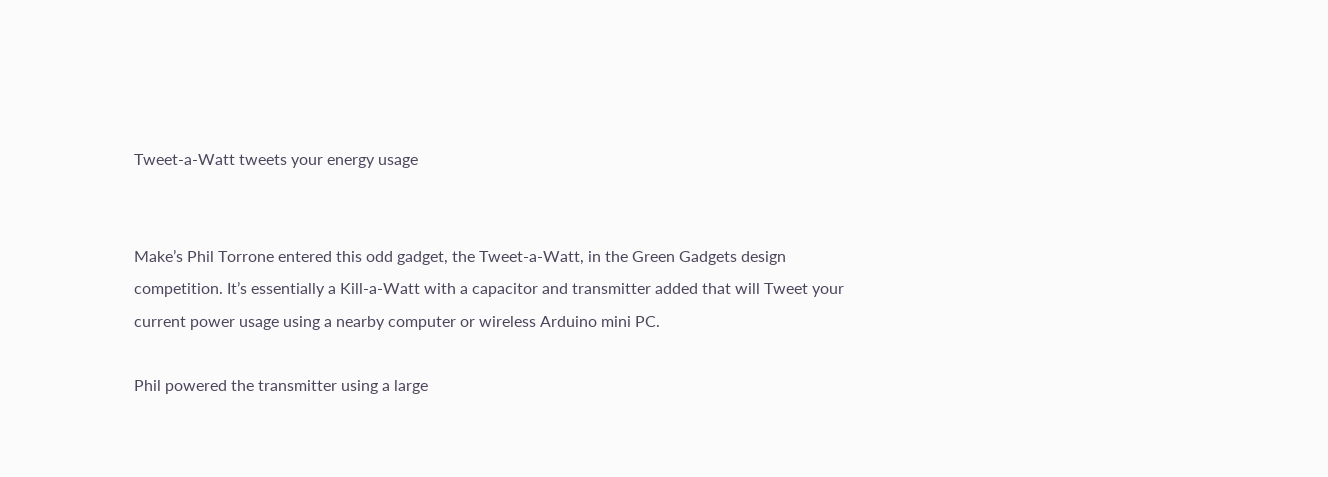Tweet-a-Watt tweets your energy usage


Make’s Phil Torrone entered this odd gadget, the Tweet-a-Watt, in the Green Gadgets design competition. It’s essentially a Kill-a-Watt with a capacitor and transmitter added that will Tweet your current power usage using a nearby computer or wireless Arduino mini PC.

Phil powered the transmitter using a large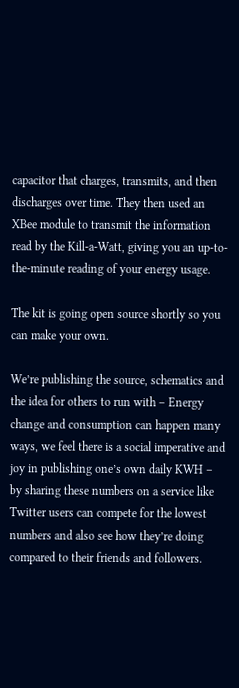capacitor that charges, transmits, and then discharges over time. They then used an XBee module to transmit the information read by the Kill-a-Watt, giving you an up-to-the-minute reading of your energy usage.

The kit is going open source shortly so you can make your own.

We’re publishing the source, schematics and the idea for others to run with – Energy change and consumption can happen many ways, we feel there is a social imperative and joy in publishing one’s own daily KWH – by sharing these numbers on a service like Twitter users can compete for the lowest numbers and also see how they’re doing compared to their friends and followers.